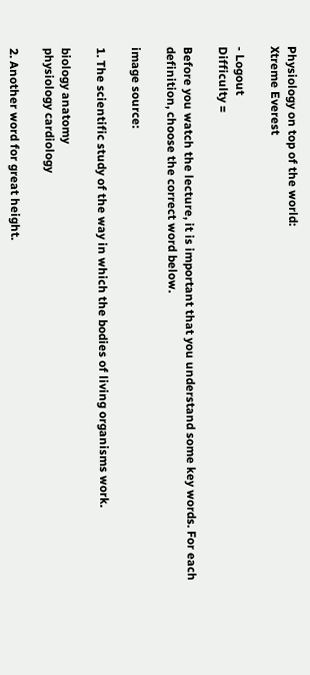Physiology on top of the world:
Xtreme Everest

- Logout
Difficulty =

Before you watch the lecture, it is important that you understand some key words. For each definition, choose the correct word below.

image source:

1. The scientific study of the way in which the bodies of living organisms work.

biology anatomy
physiology cardiology

2. Another word for great height.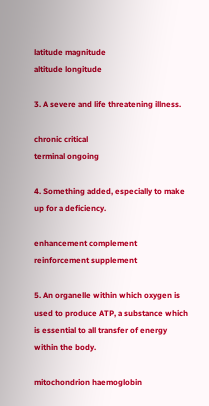latitude magnitude
altitude longitude

3. A severe and life threatening illness.

chronic critical
terminal ongoing

4. Something added, especially to make up for a deficiency.

enhancement complement
reinforcement supplement

5. An organelle within which oxygen is used to produce ATP, a substance which is essential to all transfer of energy within the body.

mitochondrion haemoglobin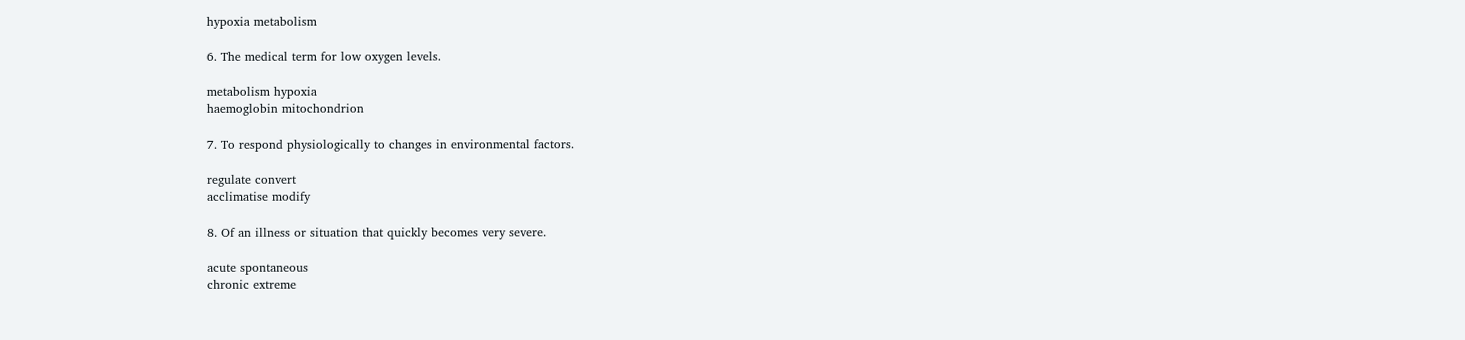hypoxia metabolism

6. The medical term for low oxygen levels.

metabolism hypoxia
haemoglobin mitochondrion

7. To respond physiologically to changes in environmental factors.

regulate convert
acclimatise modify

8. Of an illness or situation that quickly becomes very severe.

acute spontaneous
chronic extreme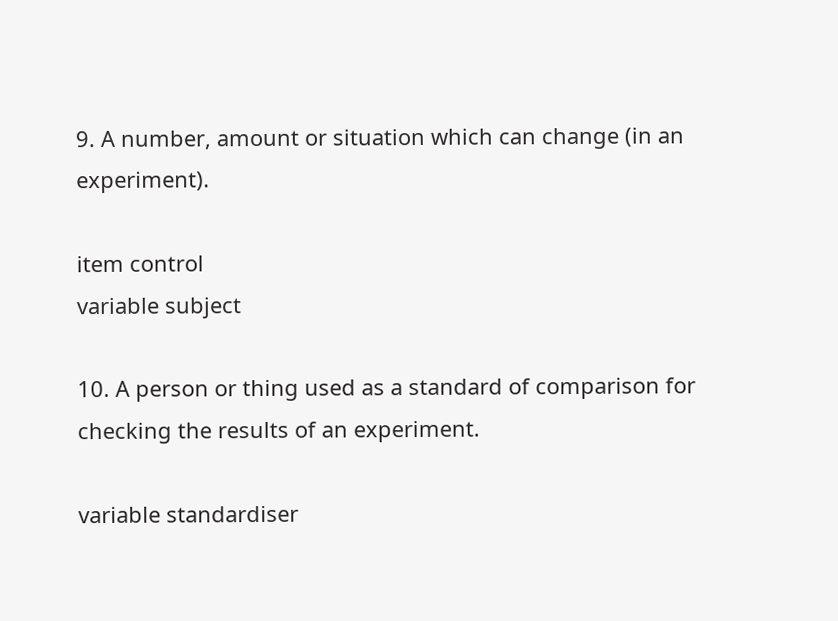9. A number, amount or situation which can change (in an experiment).

item control
variable subject

10. A person or thing used as a standard of comparison for checking the results of an experiment.

variable standardiser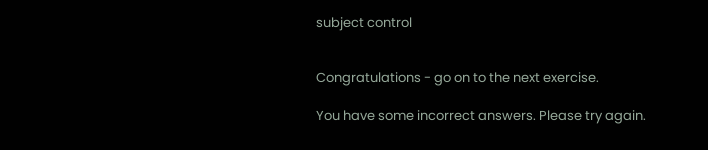subject control


Congratulations - go on to the next exercise.

You have some incorrect answers. Please try again.